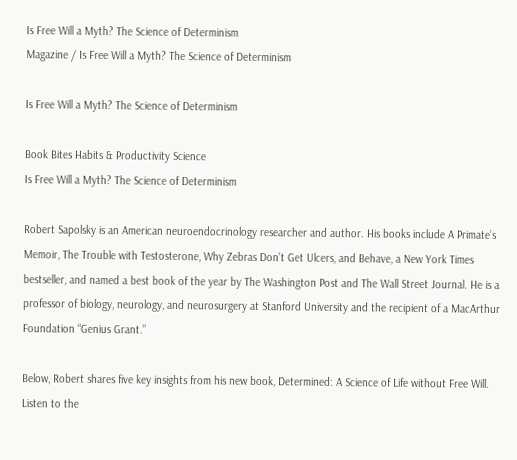Is Free Will a Myth? The Science of Determinism
Magazine / Is Free Will a Myth? The Science of Determinism

Is Free Will a Myth? The Science of Determinism

Book Bites Habits & Productivity Science
Is Free Will a Myth? The Science of Determinism

Robert Sapolsky is an American neuroendocrinology researcher and author. His books include A Primate’s Memoir, The Trouble with Testosterone, Why Zebras Don’t Get Ulcers, and Behave, a New York Times bestseller, and named a best book of the year by The Washington Post and The Wall Street Journal. He is a professor of biology, neurology, and neurosurgery at Stanford University and the recipient of a MacArthur Foundation “Genius Grant.”

Below, Robert shares five key insights from his new book, Determined: A Science of Life without Free Will. Listen to the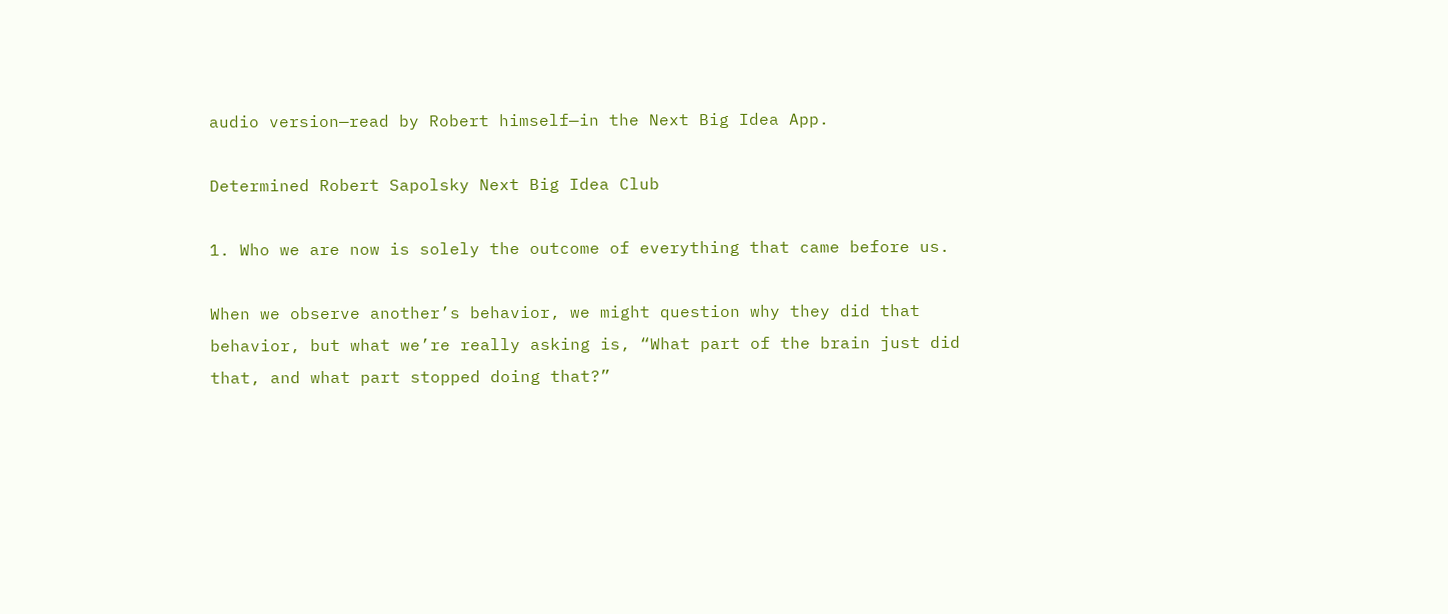audio version—read by Robert himself—in the Next Big Idea App.

Determined Robert Sapolsky Next Big Idea Club

1. Who we are now is solely the outcome of everything that came before us.

When we observe another’s behavior, we might question why they did that behavior, but what we’re really asking is, “What part of the brain just did that, and what part stopped doing that?”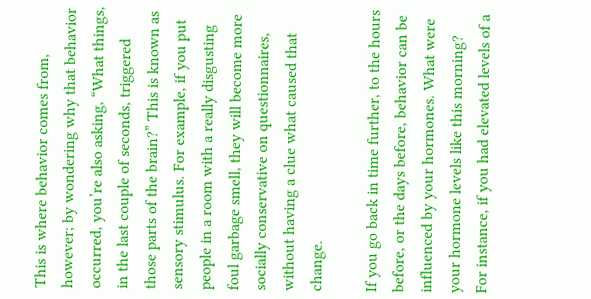This is where behavior comes from, however; by wondering why that behavior occurred, you’re also asking, “What things, in the last couple of seconds, triggered those parts of the brain?” This is known as sensory stimulus. For example, if you put people in a room with a really disgusting foul garbage smell, they will become more socially conservative on questionnaires, without having a clue what caused that change.

If you go back in time further, to the hours before, or the days before, behavior can be influenced by your hormones. What were your hormone levels like this morning? For instance, if you had elevated levels of a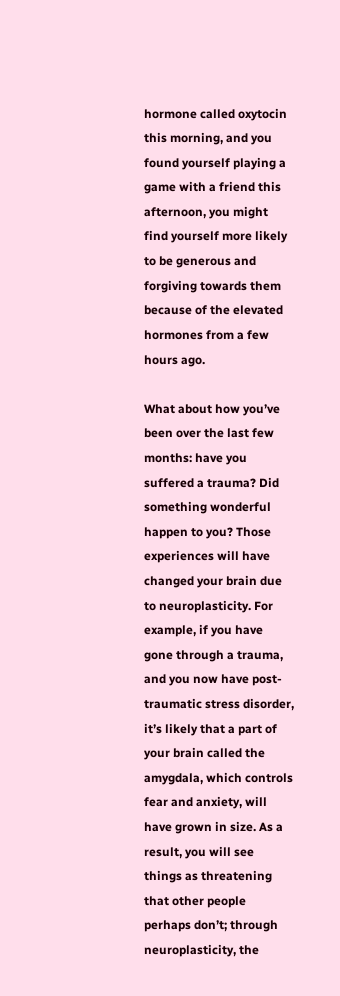hormone called oxytocin this morning, and you found yourself playing a game with a friend this afternoon, you might find yourself more likely to be generous and forgiving towards them because of the elevated hormones from a few hours ago.

What about how you’ve been over the last few months: have you suffered a trauma? Did something wonderful happen to you? Those experiences will have changed your brain due to neuroplasticity. For example, if you have gone through a trauma, and you now have post-traumatic stress disorder, it’s likely that a part of your brain called the amygdala, which controls fear and anxiety, will have grown in size. As a result, you will see things as threatening that other people perhaps don’t; through neuroplasticity, the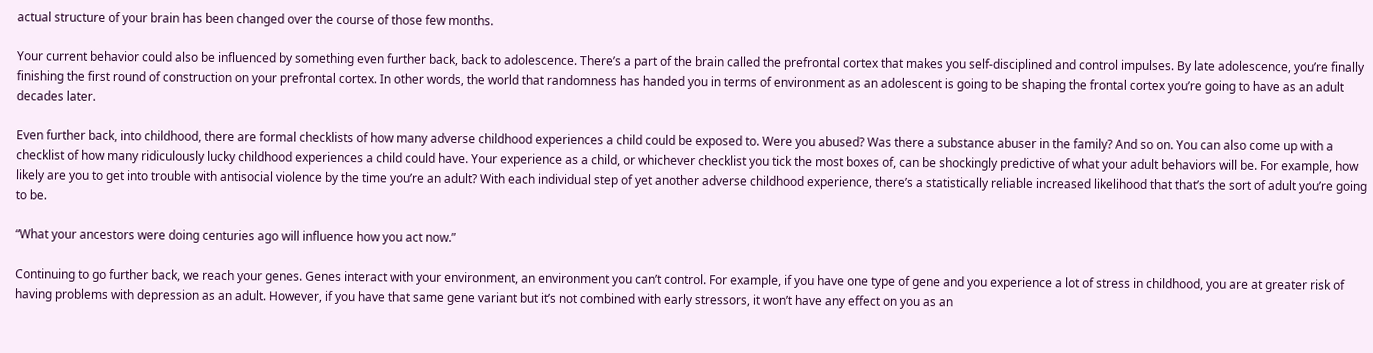actual structure of your brain has been changed over the course of those few months.

Your current behavior could also be influenced by something even further back, back to adolescence. There’s a part of the brain called the prefrontal cortex that makes you self-disciplined and control impulses. By late adolescence, you’re finally finishing the first round of construction on your prefrontal cortex. In other words, the world that randomness has handed you in terms of environment as an adolescent is going to be shaping the frontal cortex you’re going to have as an adult decades later.

Even further back, into childhood, there are formal checklists of how many adverse childhood experiences a child could be exposed to. Were you abused? Was there a substance abuser in the family? And so on. You can also come up with a checklist of how many ridiculously lucky childhood experiences a child could have. Your experience as a child, or whichever checklist you tick the most boxes of, can be shockingly predictive of what your adult behaviors will be. For example, how likely are you to get into trouble with antisocial violence by the time you’re an adult? With each individual step of yet another adverse childhood experience, there’s a statistically reliable increased likelihood that that’s the sort of adult you’re going to be.

“What your ancestors were doing centuries ago will influence how you act now.”

Continuing to go further back, we reach your genes. Genes interact with your environment, an environment you can’t control. For example, if you have one type of gene and you experience a lot of stress in childhood, you are at greater risk of having problems with depression as an adult. However, if you have that same gene variant but it’s not combined with early stressors, it won’t have any effect on you as an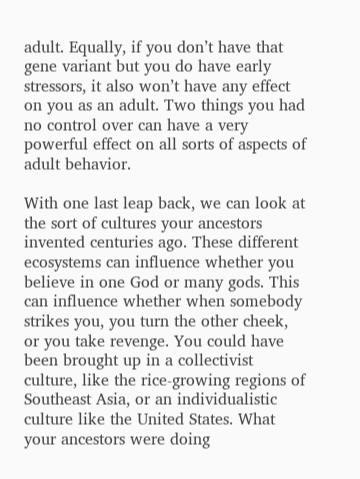adult. Equally, if you don’t have that gene variant but you do have early stressors, it also won’t have any effect on you as an adult. Two things you had no control over can have a very powerful effect on all sorts of aspects of adult behavior.

With one last leap back, we can look at the sort of cultures your ancestors invented centuries ago. These different ecosystems can influence whether you believe in one God or many gods. This can influence whether when somebody strikes you, you turn the other cheek, or you take revenge. You could have been brought up in a collectivist culture, like the rice-growing regions of Southeast Asia, or an individualistic culture like the United States. What your ancestors were doing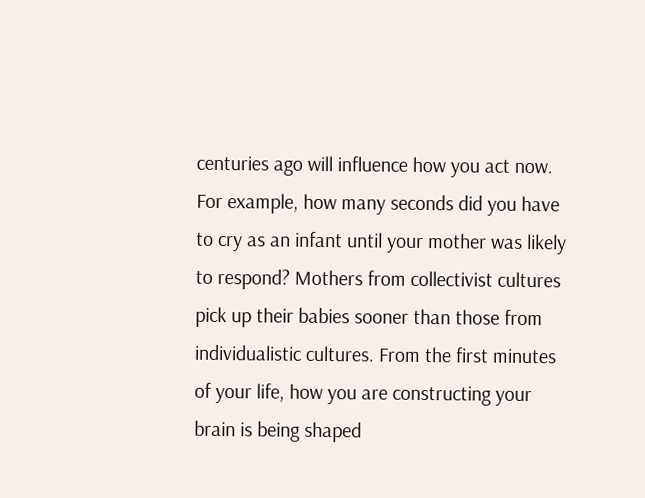centuries ago will influence how you act now. For example, how many seconds did you have to cry as an infant until your mother was likely to respond? Mothers from collectivist cultures pick up their babies sooner than those from individualistic cultures. From the first minutes of your life, how you are constructing your brain is being shaped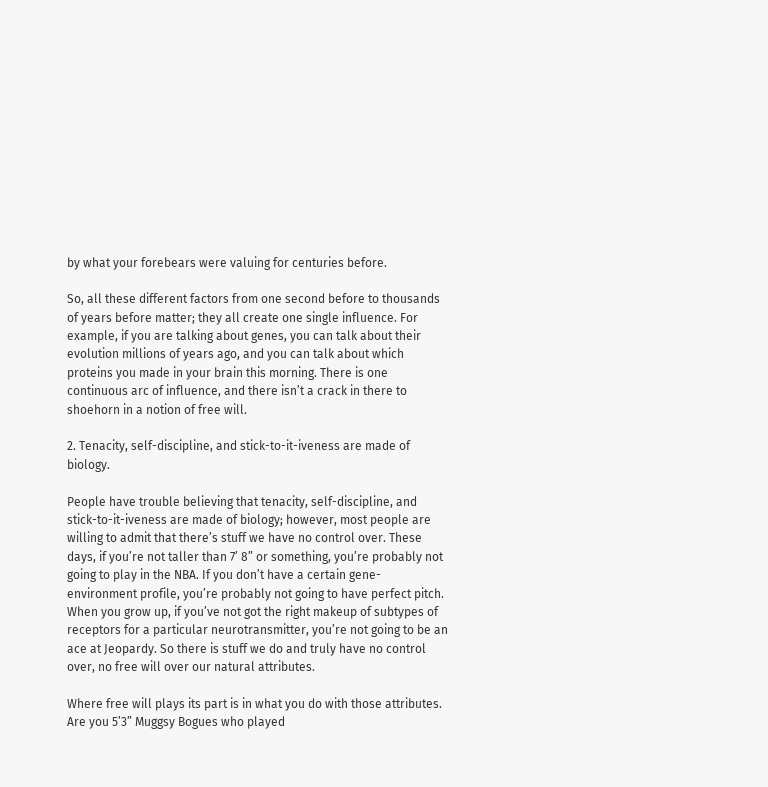by what your forebears were valuing for centuries before.

So, all these different factors from one second before to thousands of years before matter; they all create one single influence. For example, if you are talking about genes, you can talk about their evolution millions of years ago, and you can talk about which proteins you made in your brain this morning. There is one continuous arc of influence, and there isn’t a crack in there to shoehorn in a notion of free will.

2. Tenacity, self-discipline, and stick-to-it-iveness are made of biology.

People have trouble believing that tenacity, self-discipline, and stick-to-it-iveness are made of biology; however, most people are willing to admit that there’s stuff we have no control over. These days, if you’re not taller than 7’ 8” or something, you’re probably not going to play in the NBA. If you don’t have a certain gene-environment profile, you’re probably not going to have perfect pitch. When you grow up, if you’ve not got the right makeup of subtypes of receptors for a particular neurotransmitter, you’re not going to be an ace at Jeopardy. So there is stuff we do and truly have no control over, no free will over our natural attributes.

Where free will plays its part is in what you do with those attributes. Are you 5’3” Muggsy Bogues who played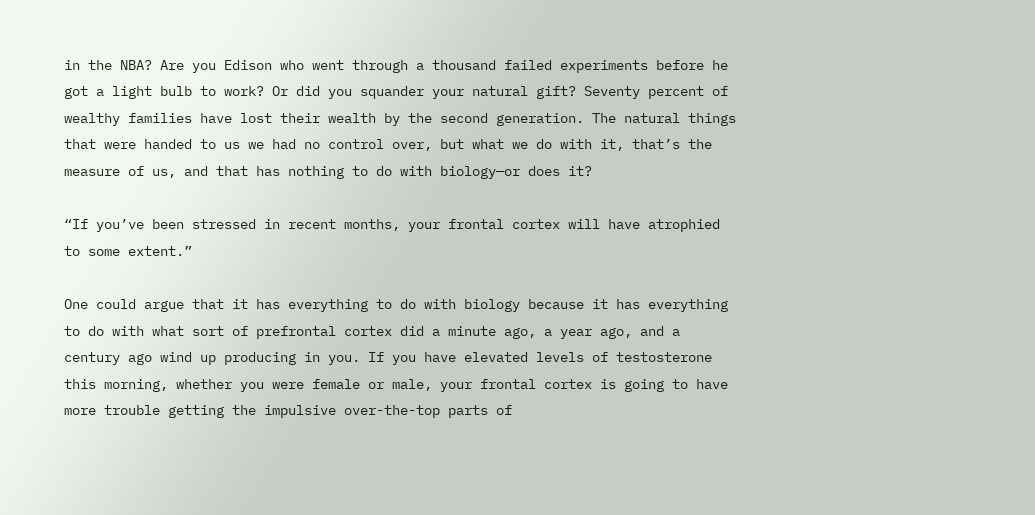in the NBA? Are you Edison who went through a thousand failed experiments before he got a light bulb to work? Or did you squander your natural gift? Seventy percent of wealthy families have lost their wealth by the second generation. The natural things that were handed to us we had no control over, but what we do with it, that’s the measure of us, and that has nothing to do with biology—or does it?

“If you’ve been stressed in recent months, your frontal cortex will have atrophied to some extent.”

One could argue that it has everything to do with biology because it has everything to do with what sort of prefrontal cortex did a minute ago, a year ago, and a century ago wind up producing in you. If you have elevated levels of testosterone this morning, whether you were female or male, your frontal cortex is going to have more trouble getting the impulsive over-the-top parts of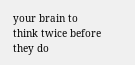your brain to think twice before they do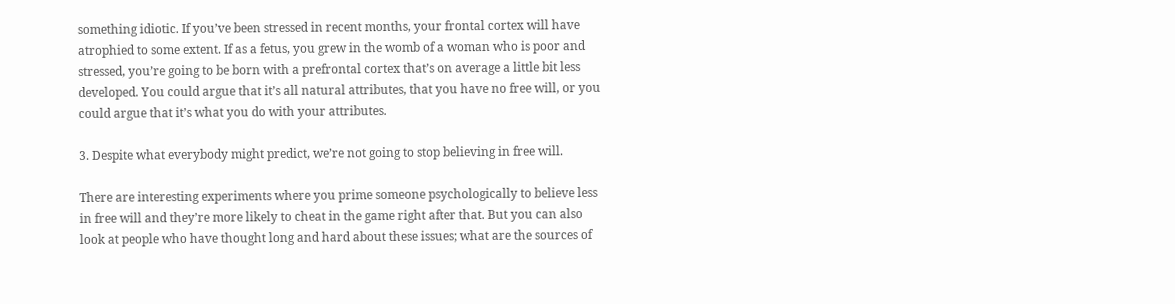something idiotic. If you’ve been stressed in recent months, your frontal cortex will have atrophied to some extent. If as a fetus, you grew in the womb of a woman who is poor and stressed, you’re going to be born with a prefrontal cortex that’s on average a little bit less developed. You could argue that it’s all natural attributes, that you have no free will, or you could argue that it’s what you do with your attributes.

3. Despite what everybody might predict, we’re not going to stop believing in free will.

There are interesting experiments where you prime someone psychologically to believe less in free will and they’re more likely to cheat in the game right after that. But you can also look at people who have thought long and hard about these issues; what are the sources of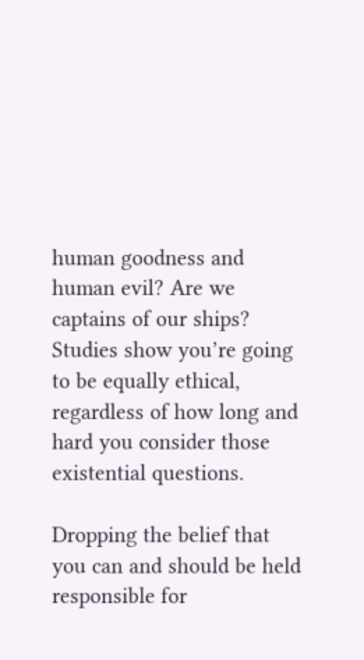human goodness and human evil? Are we captains of our ships? Studies show you’re going to be equally ethical, regardless of how long and hard you consider those existential questions.

Dropping the belief that you can and should be held responsible for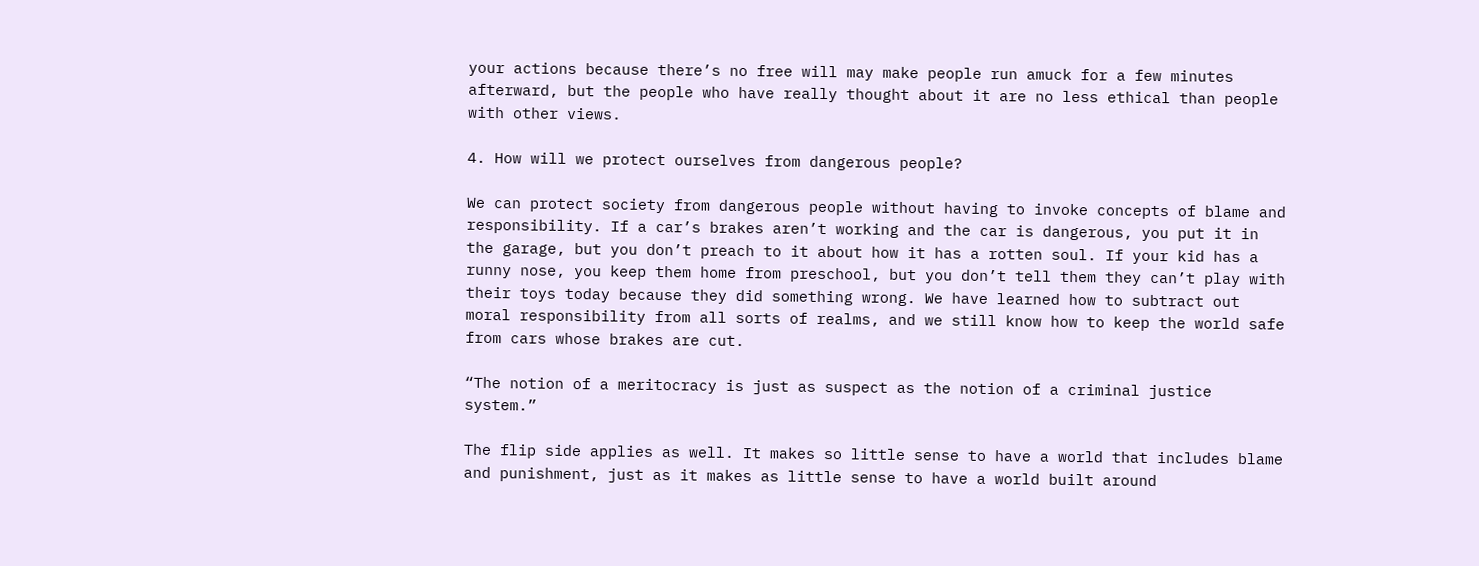your actions because there’s no free will may make people run amuck for a few minutes afterward, but the people who have really thought about it are no less ethical than people with other views.

4. How will we protect ourselves from dangerous people?

We can protect society from dangerous people without having to invoke concepts of blame and responsibility. If a car’s brakes aren’t working and the car is dangerous, you put it in the garage, but you don’t preach to it about how it has a rotten soul. If your kid has a runny nose, you keep them home from preschool, but you don’t tell them they can’t play with their toys today because they did something wrong. We have learned how to subtract out moral responsibility from all sorts of realms, and we still know how to keep the world safe from cars whose brakes are cut.

“The notion of a meritocracy is just as suspect as the notion of a criminal justice system.”

The flip side applies as well. It makes so little sense to have a world that includes blame and punishment, just as it makes as little sense to have a world built around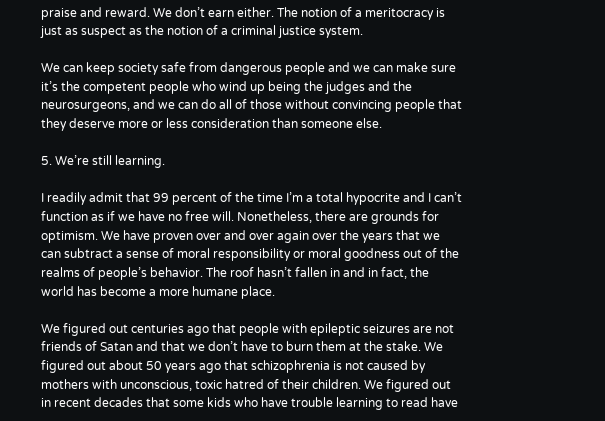praise and reward. We don’t earn either. The notion of a meritocracy is just as suspect as the notion of a criminal justice system.

We can keep society safe from dangerous people and we can make sure it’s the competent people who wind up being the judges and the neurosurgeons, and we can do all of those without convincing people that they deserve more or less consideration than someone else.

5. We’re still learning.

I readily admit that 99 percent of the time I’m a total hypocrite and I can’t function as if we have no free will. Nonetheless, there are grounds for optimism. We have proven over and over again over the years that we can subtract a sense of moral responsibility or moral goodness out of the realms of people’s behavior. The roof hasn’t fallen in and in fact, the world has become a more humane place.

We figured out centuries ago that people with epileptic seizures are not friends of Satan and that we don’t have to burn them at the stake. We figured out about 50 years ago that schizophrenia is not caused by mothers with unconscious, toxic hatred of their children. We figured out in recent decades that some kids who have trouble learning to read have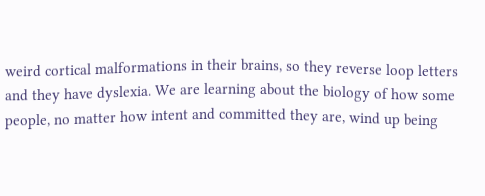weird cortical malformations in their brains, so they reverse loop letters and they have dyslexia. We are learning about the biology of how some people, no matter how intent and committed they are, wind up being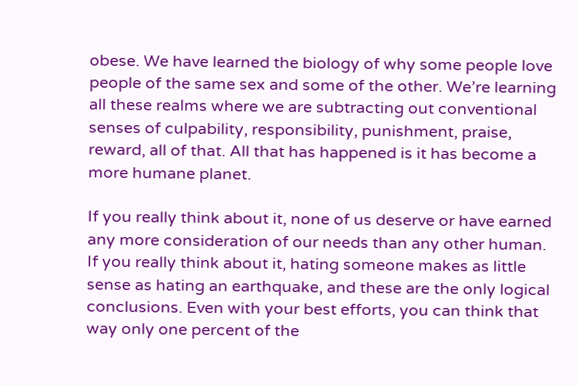obese. We have learned the biology of why some people love people of the same sex and some of the other. We’re learning all these realms where we are subtracting out conventional senses of culpability, responsibility, punishment, praise, reward, all of that. All that has happened is it has become a more humane planet.

If you really think about it, none of us deserve or have earned any more consideration of our needs than any other human. If you really think about it, hating someone makes as little sense as hating an earthquake, and these are the only logical conclusions. Even with your best efforts, you can think that way only one percent of the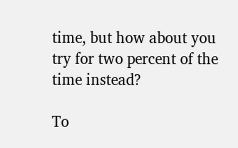time, but how about you try for two percent of the time instead?

To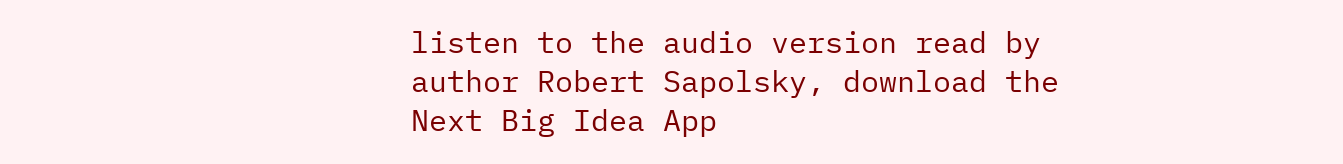listen to the audio version read by author Robert Sapolsky, download the Next Big Idea App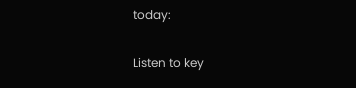today:

Listen to key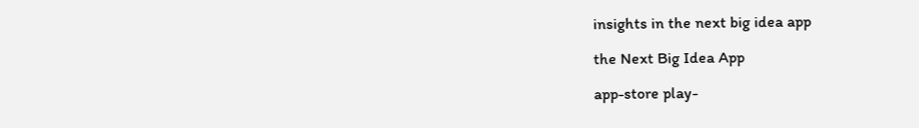insights in the next big idea app

the Next Big Idea App

app-store play-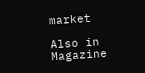market

Also in Magazine